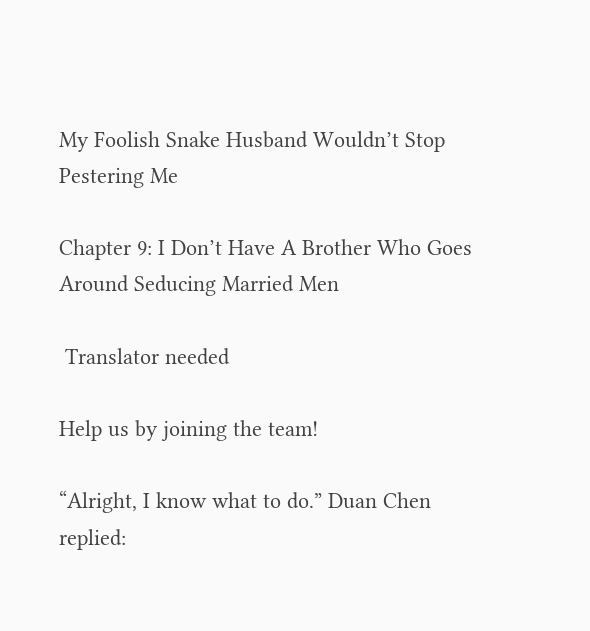My Foolish Snake Husband Wouldn’t Stop Pestering Me

Chapter 9: I Don’t Have A Brother Who Goes Around Seducing Married Men

 Translator needed

Help us by joining the team!

“Alright, I know what to do.” Duan Chen replied: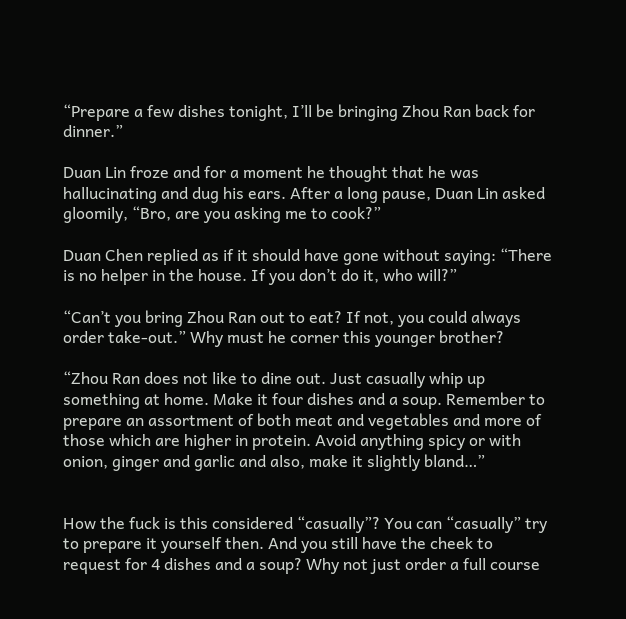“Prepare a few dishes tonight, I’ll be bringing Zhou Ran back for dinner.”

Duan Lin froze and for a moment he thought that he was hallucinating and dug his ears. After a long pause, Duan Lin asked gloomily, “Bro, are you asking me to cook?”

Duan Chen replied as if it should have gone without saying: “There is no helper in the house. If you don’t do it, who will?”

“Can’t you bring Zhou Ran out to eat? If not, you could always order take-out.” Why must he corner this younger brother?

“Zhou Ran does not like to dine out. Just casually whip up something at home. Make it four dishes and a soup. Remember to prepare an assortment of both meat and vegetables and more of those which are higher in protein. Avoid anything spicy or with onion, ginger and garlic and also, make it slightly bland…”


How the fuck is this considered “casually”? You can “casually” try to prepare it yourself then. And you still have the cheek to request for 4 dishes and a soup? Why not just order a full course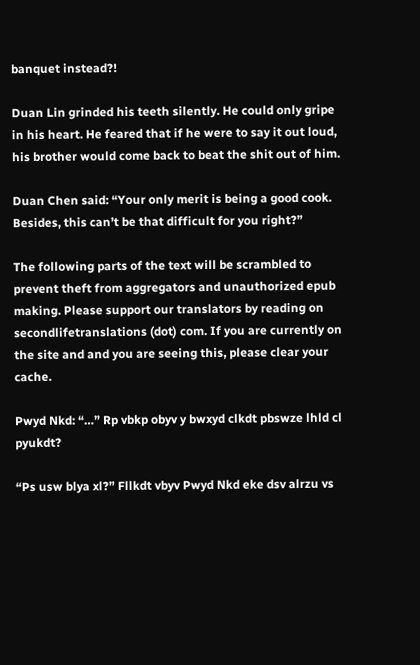banquet instead?!

Duan Lin grinded his teeth silently. He could only gripe in his heart. He feared that if he were to say it out loud, his brother would come back to beat the shit out of him.

Duan Chen said: “Your only merit is being a good cook. Besides, this can’t be that difficult for you right?”

The following parts of the text will be scrambled to prevent theft from aggregators and unauthorized epub making. Please support our translators by reading on secondlifetranslations (dot) com. If you are currently on the site and and you are seeing this, please clear your cache.

Pwyd Nkd: “…” Rp vbkp obyv y bwxyd clkdt pbswze lhld cl pyukdt?

“Ps usw blya xl?” Fllkdt vbyv Pwyd Nkd eke dsv alrzu vs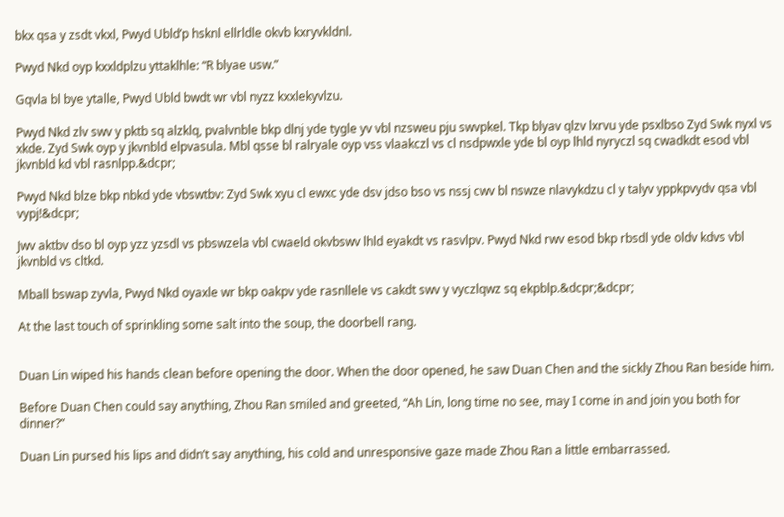bkx qsa y zsdt vkxl, Pwyd Ubld’p hsknl ellrldle okvb kxryvkldnl.

Pwyd Nkd oyp kxxldplzu yttaklhle: “R blyae usw.”

Gqvla bl bye ytalle, Pwyd Ubld bwdt wr vbl nyzz kxxlekyvlzu.

Pwyd Nkd zlv swv y pktb sq alzklq, pvalvnble bkp dlnj yde tygle yv vbl nzsweu pju swvpkel. Tkp blyav qlzv lxrvu yde psxlbso Zyd Swk nyxl vs xkde. Zyd Swk oyp y jkvnbld elpvasula. Mbl qsse bl ralryale oyp vss vlaakczl vs cl nsdpwxle yde bl oyp lhld nyryczl sq cwadkdt esod vbl jkvnbld kd vbl rasnlpp.&dcpr;

Pwyd Nkd blze bkp nbkd yde vbswtbv: Zyd Swk xyu cl ewxc yde dsv jdso bso vs nssj cwv bl nswze nlavykdzu cl y talyv yppkpvydv qsa vbl vypj!&dcpr;

Jwv aktbv dso bl oyp yzz yzsdl vs pbswzela vbl cwaeld okvbswv lhld eyakdt vs rasvlpv. Pwyd Nkd rwv esod bkp rbsdl yde oldv kdvs vbl jkvnbld vs cltkd.

Mball bswap zyvla, Pwyd Nkd oyaxle wr bkp oakpv yde rasnllele vs cakdt swv y vyczlqwz sq ekpblp.&dcpr;&dcpr;

At the last touch of sprinkling some salt into the soup, the doorbell rang.


Duan Lin wiped his hands clean before opening the door. When the door opened, he saw Duan Chen and the sickly Zhou Ran beside him.

Before Duan Chen could say anything, Zhou Ran smiled and greeted, “Ah Lin, long time no see, may I come in and join you both for dinner?”

Duan Lin pursed his lips and didn’t say anything, his cold and unresponsive gaze made Zhou Ran a little embarrassed.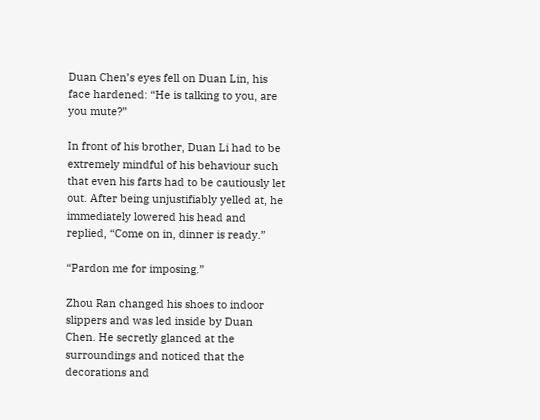Duan Chen’s eyes fell on Duan Lin, his face hardened: “He is talking to you, are you mute?”

In front of his brother, Duan Li had to be extremely mindful of his behaviour such that even his farts had to be cautiously let out. After being unjustifiably yelled at, he immediately lowered his head and replied, “Come on in, dinner is ready.”

“Pardon me for imposing.”

Zhou Ran changed his shoes to indoor slippers and was led inside by Duan Chen. He secretly glanced at the surroundings and noticed that the decorations and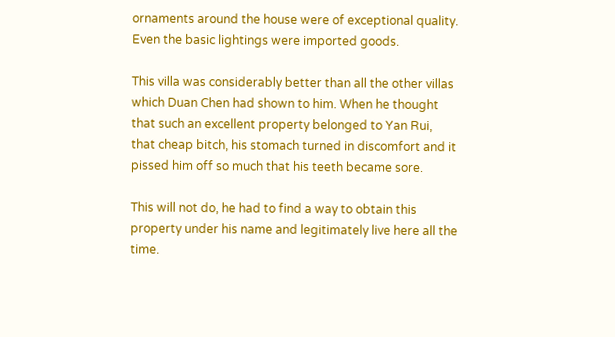ornaments around the house were of exceptional quality. Even the basic lightings were imported goods.

This villa was considerably better than all the other villas which Duan Chen had shown to him. When he thought that such an excellent property belonged to Yan Rui, that cheap bitch, his stomach turned in discomfort and it pissed him off so much that his teeth became sore.

This will not do, he had to find a way to obtain this property under his name and legitimately live here all the time.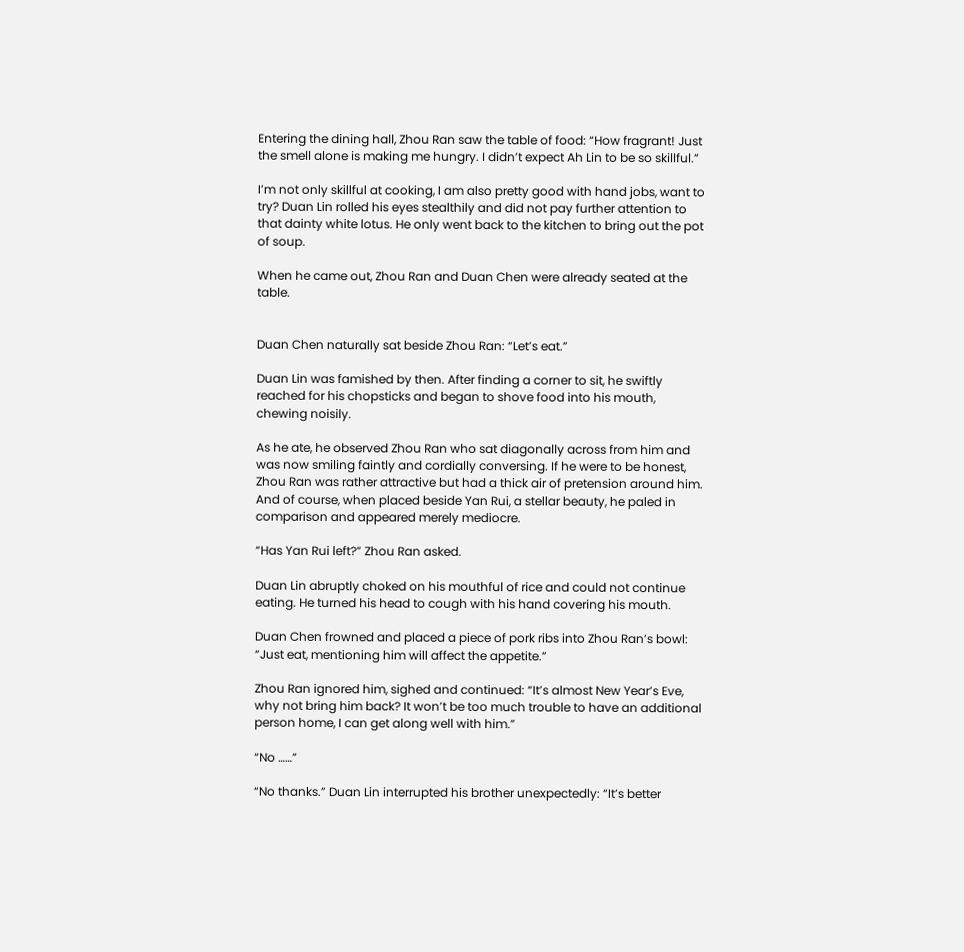Entering the dining hall, Zhou Ran saw the table of food: “How fragrant! Just the smell alone is making me hungry. I didn’t expect Ah Lin to be so skillful.”

I’m not only skillful at cooking, I am also pretty good with hand jobs, want to try? Duan Lin rolled his eyes stealthily and did not pay further attention to that dainty white lotus. He only went back to the kitchen to bring out the pot of soup.

When he came out, Zhou Ran and Duan Chen were already seated at the table.


Duan Chen naturally sat beside Zhou Ran: “Let’s eat.”

Duan Lin was famished by then. After finding a corner to sit, he swiftly reached for his chopsticks and began to shove food into his mouth, chewing noisily.

As he ate, he observed Zhou Ran who sat diagonally across from him and was now smiling faintly and cordially conversing. If he were to be honest, Zhou Ran was rather attractive but had a thick air of pretension around him. And of course, when placed beside Yan Rui, a stellar beauty, he paled in comparison and appeared merely mediocre.

“Has Yan Rui left?” Zhou Ran asked.

Duan Lin abruptly choked on his mouthful of rice and could not continue eating. He turned his head to cough with his hand covering his mouth.

Duan Chen frowned and placed a piece of pork ribs into Zhou Ran’s bowl: “Just eat, mentioning him will affect the appetite.”

Zhou Ran ignored him, sighed and continued: “It’s almost New Year’s Eve, why not bring him back? It won’t be too much trouble to have an additional person home, I can get along well with him.”

“No ……”

“No thanks.” Duan Lin interrupted his brother unexpectedly: “It’s better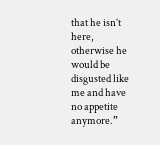that he isn’t here, otherwise he would be disgusted like me and have no appetite anymore.”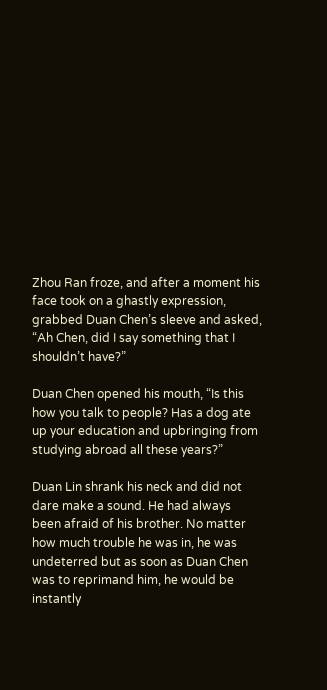Zhou Ran froze, and after a moment his face took on a ghastly expression, grabbed Duan Chen’s sleeve and asked, “Ah Chen, did I say something that I shouldn’t have?”

Duan Chen opened his mouth, “Is this how you talk to people? Has a dog ate up your education and upbringing from studying abroad all these years?”

Duan Lin shrank his neck and did not dare make a sound. He had always been afraid of his brother. No matter how much trouble he was in, he was undeterred but as soon as Duan Chen was to reprimand him, he would be instantly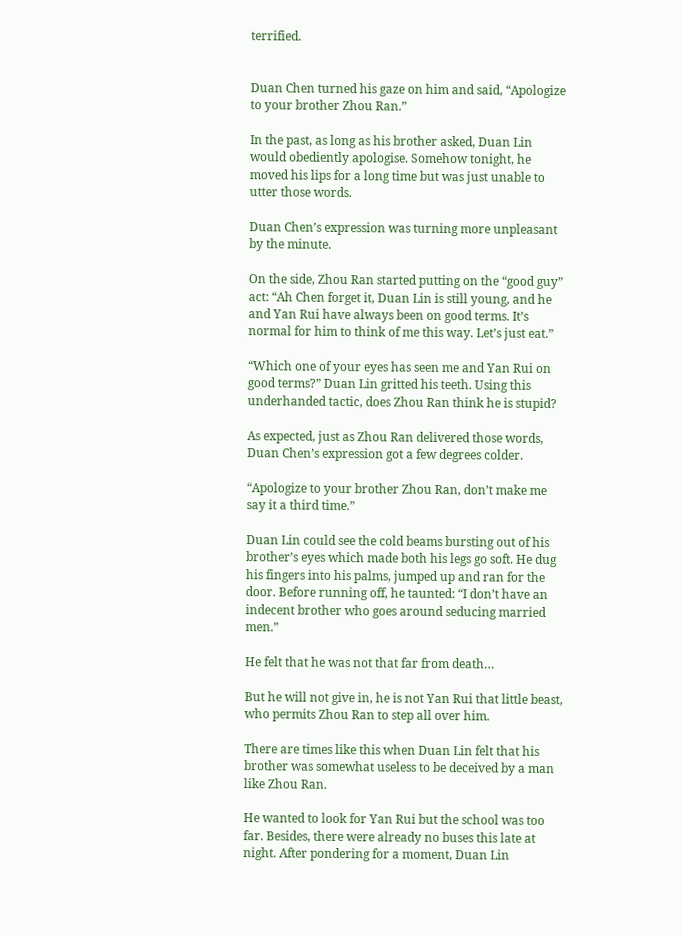terrified.


Duan Chen turned his gaze on him and said, “Apologize to your brother Zhou Ran.”

In the past, as long as his brother asked, Duan Lin would obediently apologise. Somehow tonight, he moved his lips for a long time but was just unable to utter those words.

Duan Chen’s expression was turning more unpleasant by the minute.

On the side, Zhou Ran started putting on the “good guy” act: “Ah Chen forget it, Duan Lin is still young, and he and Yan Rui have always been on good terms. It’s normal for him to think of me this way. Let’s just eat.”

“Which one of your eyes has seen me and Yan Rui on good terms?” Duan Lin gritted his teeth. Using this underhanded tactic, does Zhou Ran think he is stupid?

As expected, just as Zhou Ran delivered those words, Duan Chen’s expression got a few degrees colder.

“Apologize to your brother Zhou Ran, don’t make me say it a third time.”

Duan Lin could see the cold beams bursting out of his brother’s eyes which made both his legs go soft. He dug his fingers into his palms, jumped up and ran for the door. Before running off, he taunted: “I don’t have an indecent brother who goes around seducing married men.”

He felt that he was not that far from death…

But he will not give in, he is not Yan Rui that little beast, who permits Zhou Ran to step all over him.

There are times like this when Duan Lin felt that his brother was somewhat useless to be deceived by a man like Zhou Ran.

He wanted to look for Yan Rui but the school was too far. Besides, there were already no buses this late at night. After pondering for a moment, Duan Lin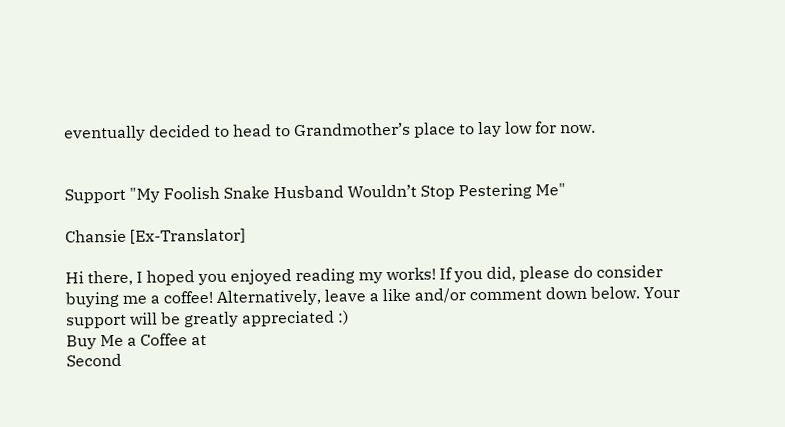eventually decided to head to Grandmother’s place to lay low for now.


Support "My Foolish Snake Husband Wouldn’t Stop Pestering Me"

Chansie [Ex-Translator]

Hi there, I hoped you enjoyed reading my works! If you did, please do consider buying me a coffee! Alternatively, leave a like and/or comment down below. Your support will be greatly appreciated :)
Buy Me a Coffee at
Second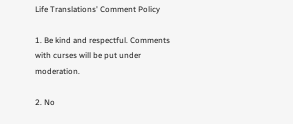Life Translations' Comment Policy

1. Be kind and respectful. Comments with curses will be put under moderation.

2. No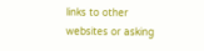links to other websites or asking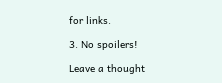for links.

3. No spoilers!

Leave a thought